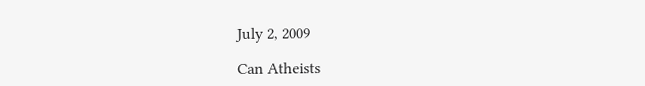July 2, 2009

Can Atheists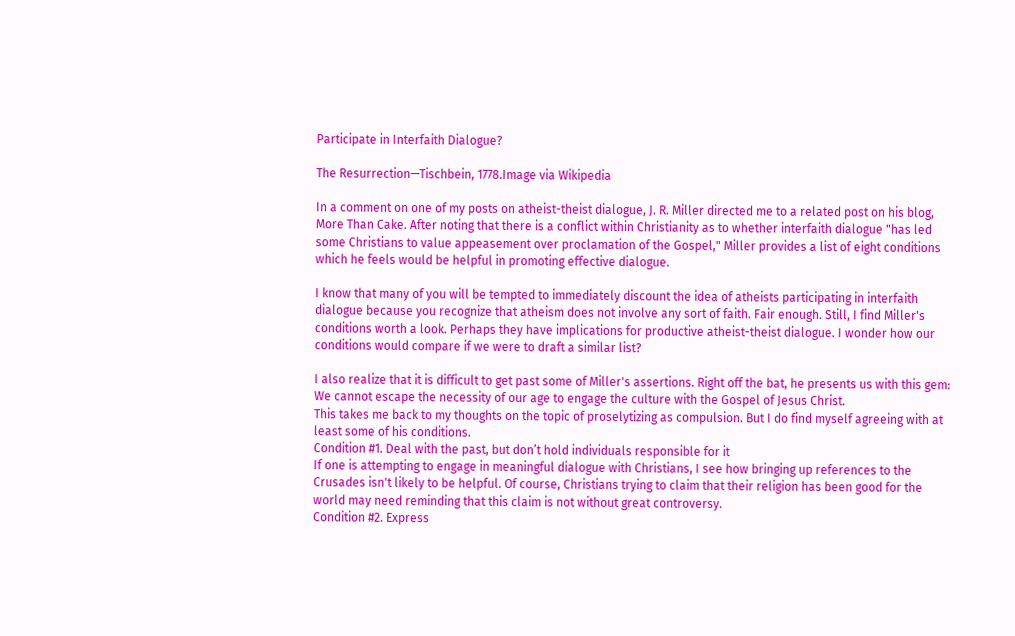Participate in Interfaith Dialogue?

The Resurrection—Tischbein, 1778.Image via Wikipedia

In a comment on one of my posts on atheist-theist dialogue, J. R. Miller directed me to a related post on his blog, More Than Cake. After noting that there is a conflict within Christianity as to whether interfaith dialogue "has led some Christians to value appeasement over proclamation of the Gospel," Miller provides a list of eight conditions which he feels would be helpful in promoting effective dialogue.

I know that many of you will be tempted to immediately discount the idea of atheists participating in interfaith dialogue because you recognize that atheism does not involve any sort of faith. Fair enough. Still, I find Miller's conditions worth a look. Perhaps they have implications for productive atheist-theist dialogue. I wonder how our conditions would compare if we were to draft a similar list?

I also realize that it is difficult to get past some of Miller's assertions. Right off the bat, he presents us with this gem:
We cannot escape the necessity of our age to engage the culture with the Gospel of Jesus Christ.
This takes me back to my thoughts on the topic of proselytizing as compulsion. But I do find myself agreeing with at least some of his conditions.
Condition #1. Deal with the past, but don’t hold individuals responsible for it
If one is attempting to engage in meaningful dialogue with Christians, I see how bringing up references to the Crusades isn't likely to be helpful. Of course, Christians trying to claim that their religion has been good for the world may need reminding that this claim is not without great controversy.
Condition #2. Express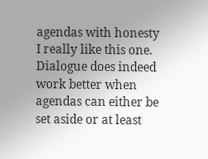agendas with honesty
I really like this one. Dialogue does indeed work better when agendas can either be set aside or at least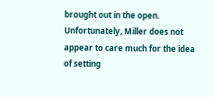brought out in the open. Unfortunately, Miller does not appear to care much for the idea of setting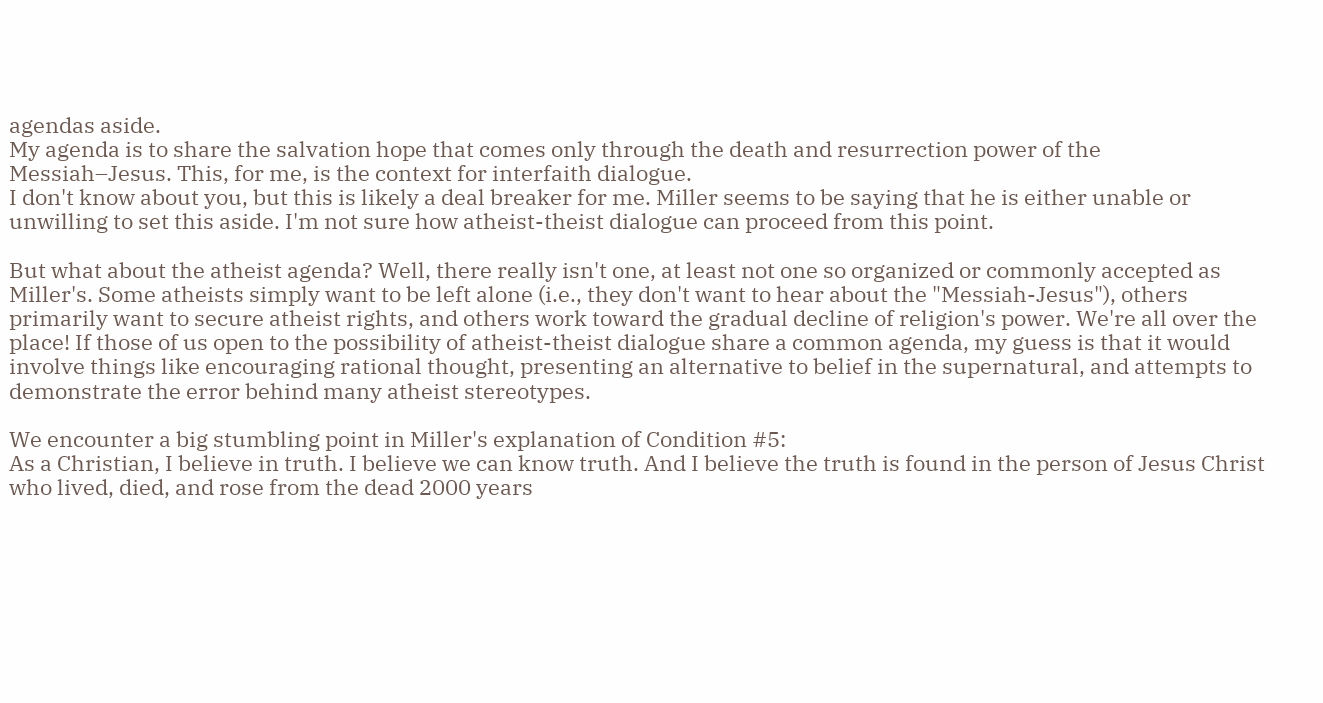agendas aside.
My agenda is to share the salvation hope that comes only through the death and resurrection power of the Messiah–Jesus. This, for me, is the context for interfaith dialogue.
I don't know about you, but this is likely a deal breaker for me. Miller seems to be saying that he is either unable or unwilling to set this aside. I'm not sure how atheist-theist dialogue can proceed from this point.

But what about the atheist agenda? Well, there really isn't one, at least not one so organized or commonly accepted as Miller's. Some atheists simply want to be left alone (i.e., they don't want to hear about the "Messiah-Jesus"), others primarily want to secure atheist rights, and others work toward the gradual decline of religion's power. We're all over the place! If those of us open to the possibility of atheist-theist dialogue share a common agenda, my guess is that it would involve things like encouraging rational thought, presenting an alternative to belief in the supernatural, and attempts to demonstrate the error behind many atheist stereotypes.

We encounter a big stumbling point in Miller's explanation of Condition #5:
As a Christian, I believe in truth. I believe we can know truth. And I believe the truth is found in the person of Jesus Christ who lived, died, and rose from the dead 2000 years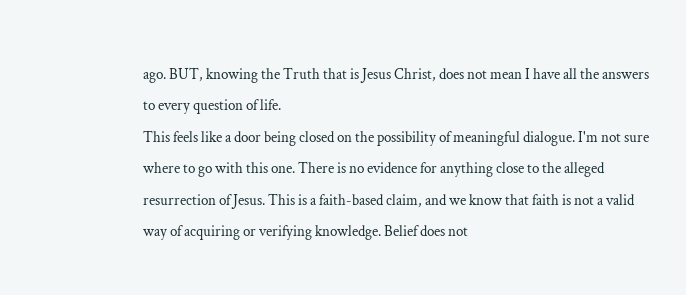ago. BUT, knowing the Truth that is Jesus Christ, does not mean I have all the answers to every question of life.
This feels like a door being closed on the possibility of meaningful dialogue. I'm not sure where to go with this one. There is no evidence for anything close to the alleged resurrection of Jesus. This is a faith-based claim, and we know that faith is not a valid way of acquiring or verifying knowledge. Belief does not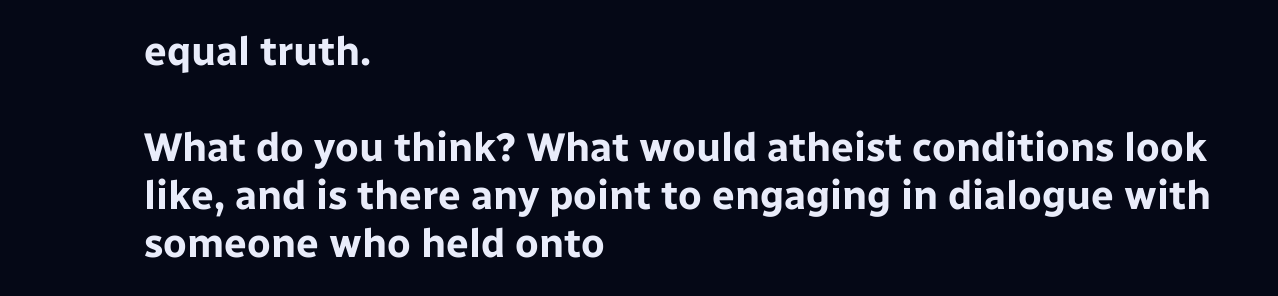equal truth.

What do you think? What would atheist conditions look like, and is there any point to engaging in dialogue with someone who held onto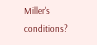Miller's conditions?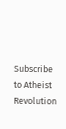Subscribe to Atheist Revolution